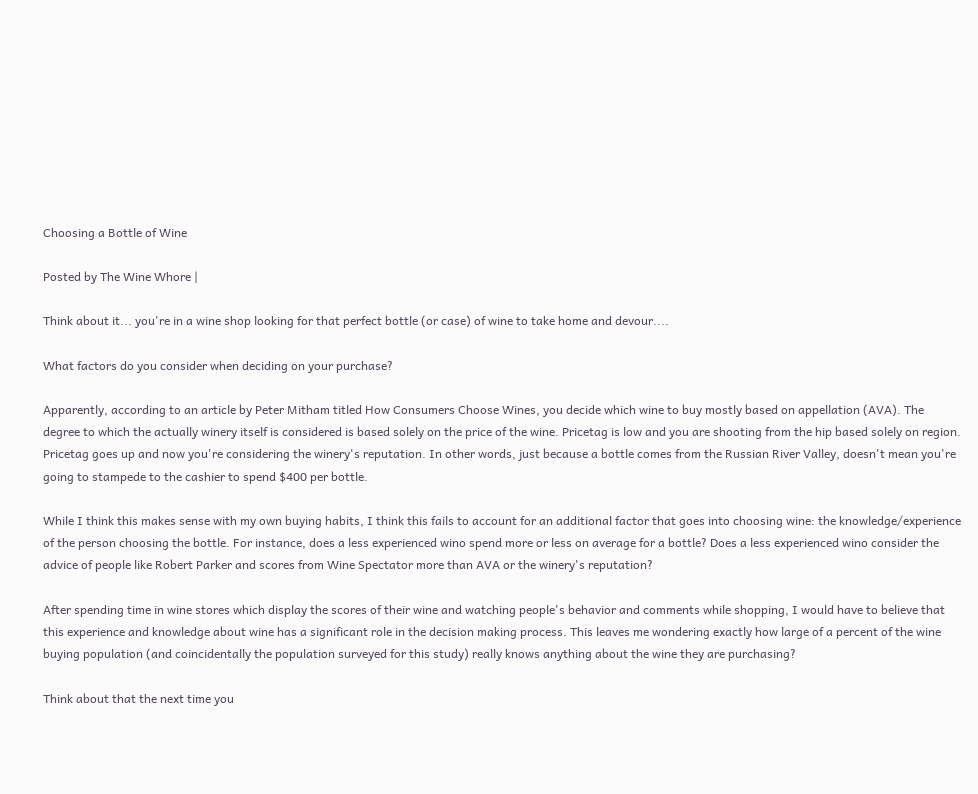Choosing a Bottle of Wine

Posted by The Wine Whore |

Think about it... you're in a wine shop looking for that perfect bottle (or case) of wine to take home and devour....

What factors do you consider when deciding on your purchase?

Apparently, according to an article by Peter Mitham titled How Consumers Choose Wines, you decide which wine to buy mostly based on appellation (AVA). The degree to which the actually winery itself is considered is based solely on the price of the wine. Pricetag is low and you are shooting from the hip based solely on region. Pricetag goes up and now you're considering the winery's reputation. In other words, just because a bottle comes from the Russian River Valley, doesn't mean you're going to stampede to the cashier to spend $400 per bottle.

While I think this makes sense with my own buying habits, I think this fails to account for an additional factor that goes into choosing wine: the knowledge/experience of the person choosing the bottle. For instance, does a less experienced wino spend more or less on average for a bottle? Does a less experienced wino consider the advice of people like Robert Parker and scores from Wine Spectator more than AVA or the winery's reputation?

After spending time in wine stores which display the scores of their wine and watching people's behavior and comments while shopping, I would have to believe that this experience and knowledge about wine has a significant role in the decision making process. This leaves me wondering exactly how large of a percent of the wine buying population (and coincidentally the population surveyed for this study) really knows anything about the wine they are purchasing?

Think about that the next time you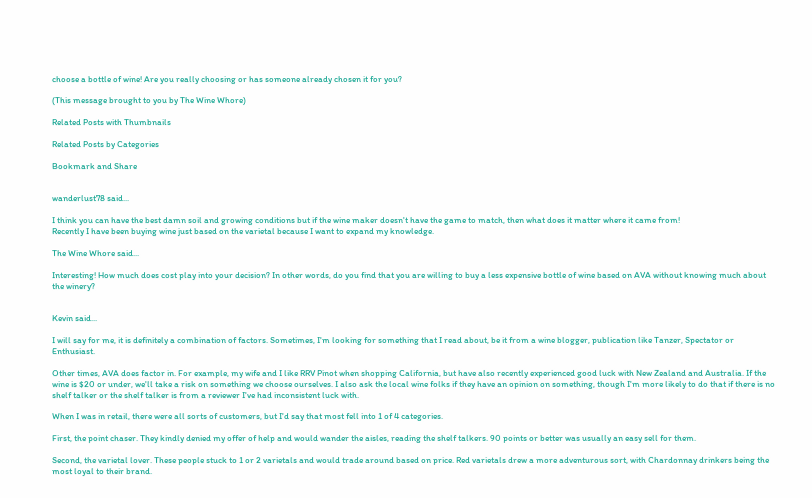choose a bottle of wine! Are you really choosing or has someone already chosen it for you?

(This message brought to you by The Wine Whore)

Related Posts with Thumbnails

Related Posts by Categories

Bookmark and Share


wanderlust78 said...

I think you can have the best damn soil and growing conditions but if the wine maker doesn't have the game to match, then what does it matter where it came from!
Recently I have been buying wine just based on the varietal because I want to expand my knowledge.

The Wine Whore said...

Interesting! How much does cost play into your decision? In other words, do you find that you are willing to buy a less expensive bottle of wine based on AVA without knowing much about the winery?


Kevin said...

I will say for me, it is definitely a combination of factors. Sometimes, I'm looking for something that I read about, be it from a wine blogger, publication like Tanzer, Spectator or Enthusiast.

Other times, AVA does factor in. For example, my wife and I like RRV Pinot when shopping California, but have also recently experienced good luck with New Zealand and Australia. If the wine is $20 or under, we'll take a risk on something we choose ourselves. I also ask the local wine folks if they have an opinion on something, though I'm more likely to do that if there is no shelf talker or the shelf talker is from a reviewer I've had inconsistent luck with.

When I was in retail, there were all sorts of customers, but I'd say that most fell into 1 of 4 categories.

First, the point chaser. They kindly denied my offer of help and would wander the aisles, reading the shelf talkers. 90 points or better was usually an easy sell for them.

Second, the varietal lover. These people stuck to 1 or 2 varietals and would trade around based on price. Red varietals drew a more adventurous sort, with Chardonnay drinkers being the most loyal to their brand.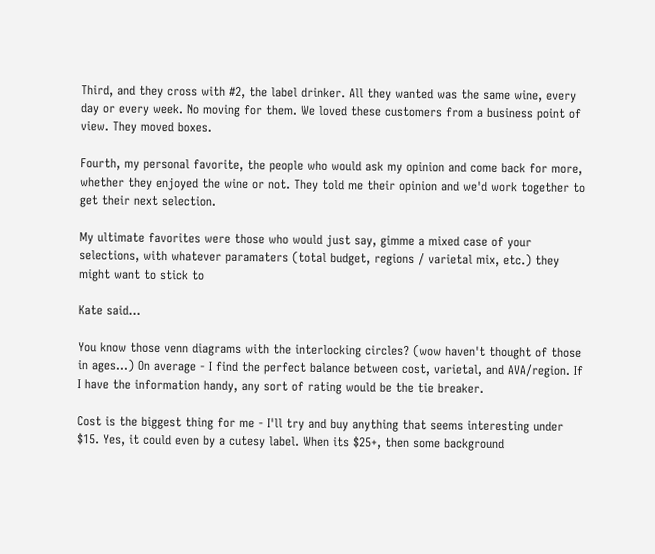Third, and they cross with #2, the label drinker. All they wanted was the same wine, every day or every week. No moving for them. We loved these customers from a business point of view. They moved boxes.

Fourth, my personal favorite, the people who would ask my opinion and come back for more, whether they enjoyed the wine or not. They told me their opinion and we'd work together to get their next selection.

My ultimate favorites were those who would just say, gimme a mixed case of your selections, with whatever paramaters (total budget, regions / varietal mix, etc.) they might want to stick to

Kate said...

You know those venn diagrams with the interlocking circles? (wow haven't thought of those in ages...) On average - I find the perfect balance between cost, varietal, and AVA/region. If I have the information handy, any sort of rating would be the tie breaker.

Cost is the biggest thing for me - I'll try and buy anything that seems interesting under $15. Yes, it could even by a cutesy label. When its $25+, then some background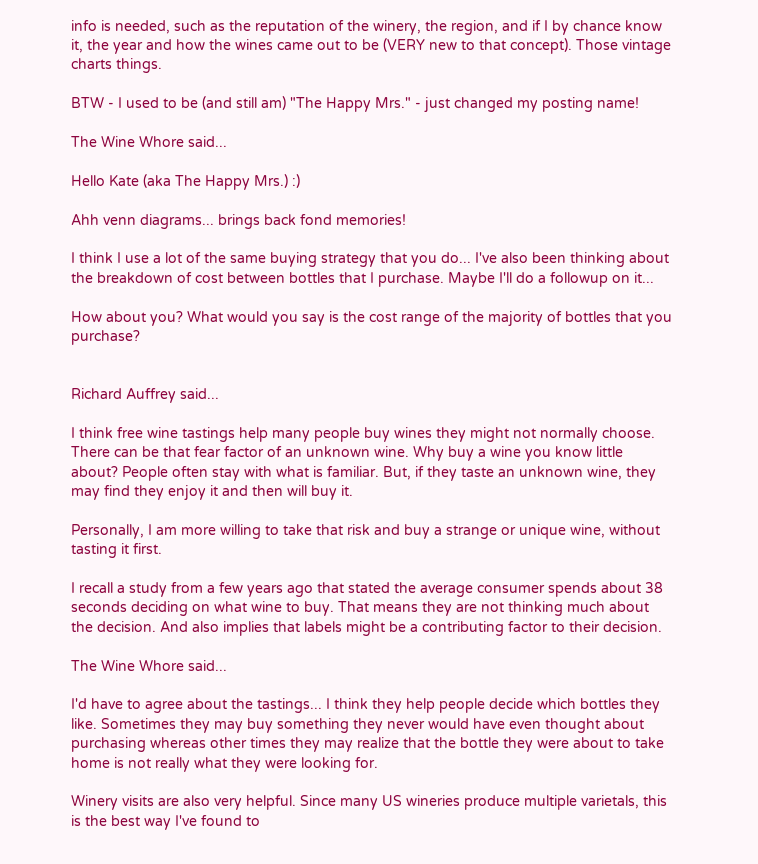info is needed, such as the reputation of the winery, the region, and if I by chance know it, the year and how the wines came out to be (VERY new to that concept). Those vintage charts things.

BTW - I used to be (and still am) "The Happy Mrs." - just changed my posting name!

The Wine Whore said...

Hello Kate (aka The Happy Mrs.) :)

Ahh venn diagrams... brings back fond memories!

I think I use a lot of the same buying strategy that you do... I've also been thinking about the breakdown of cost between bottles that I purchase. Maybe I'll do a followup on it...

How about you? What would you say is the cost range of the majority of bottles that you purchase?


Richard Auffrey said...

I think free wine tastings help many people buy wines they might not normally choose. There can be that fear factor of an unknown wine. Why buy a wine you know little about? People often stay with what is familiar. But, if they taste an unknown wine, they may find they enjoy it and then will buy it.

Personally, I am more willing to take that risk and buy a strange or unique wine, without tasting it first.

I recall a study from a few years ago that stated the average consumer spends about 38 seconds deciding on what wine to buy. That means they are not thinking much about the decision. And also implies that labels might be a contributing factor to their decision.

The Wine Whore said...

I'd have to agree about the tastings... I think they help people decide which bottles they like. Sometimes they may buy something they never would have even thought about purchasing whereas other times they may realize that the bottle they were about to take home is not really what they were looking for.

Winery visits are also very helpful. Since many US wineries produce multiple varietals, this is the best way I've found to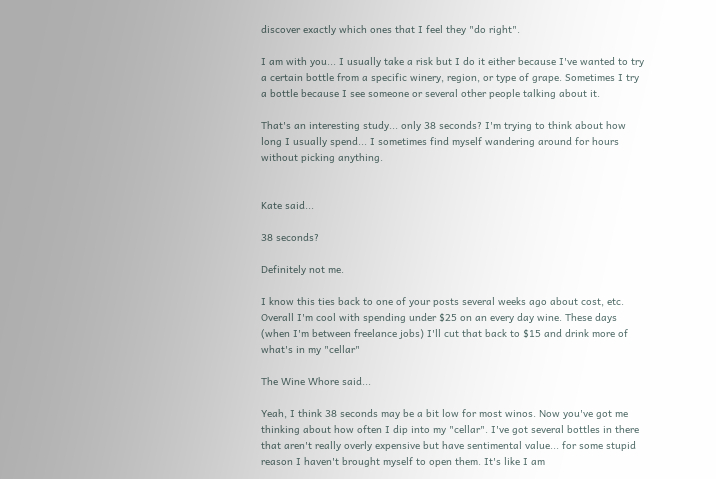discover exactly which ones that I feel they "do right".

I am with you... I usually take a risk but I do it either because I've wanted to try a certain bottle from a specific winery, region, or type of grape. Sometimes I try a bottle because I see someone or several other people talking about it.

That's an interesting study... only 38 seconds? I'm trying to think about how long I usually spend... I sometimes find myself wandering around for hours without picking anything.


Kate said...

38 seconds?

Definitely not me.

I know this ties back to one of your posts several weeks ago about cost, etc. Overall I'm cool with spending under $25 on an every day wine. These days (when I'm between freelance jobs) I'll cut that back to $15 and drink more of what's in my "cellar"

The Wine Whore said...

Yeah, I think 38 seconds may be a bit low for most winos. Now you've got me thinking about how often I dip into my "cellar". I've got several bottles in there that aren't really overly expensive but have sentimental value... for some stupid reason I haven't brought myself to open them. It's like I am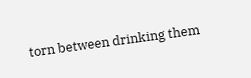torn between drinking them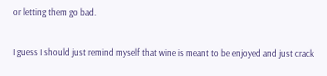or letting them go bad.

I guess I should just remind myself that wine is meant to be enjoyed and just crack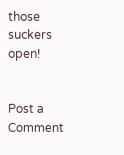those suckers open!


Post a Comment